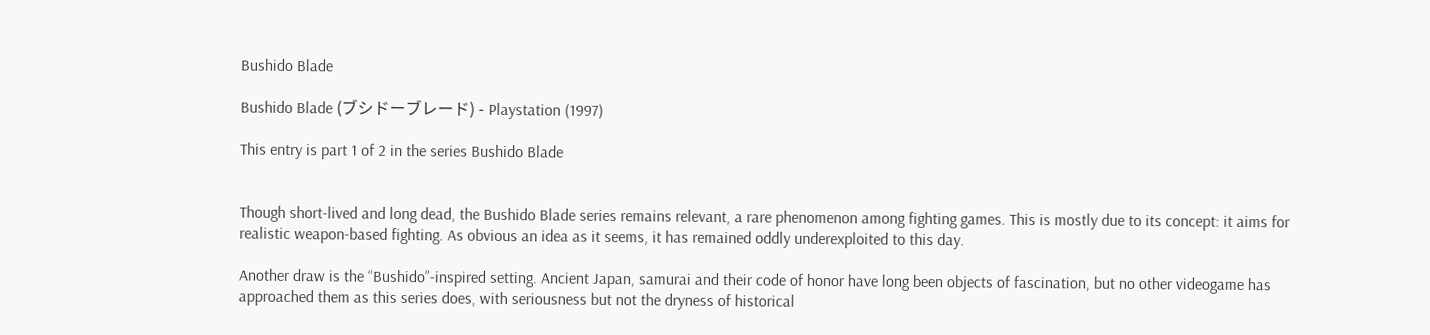Bushido Blade

Bushido Blade (ブシドーブレード) - Playstation (1997)

This entry is part 1 of 2 in the series Bushido Blade


Though short-lived and long dead, the Bushido Blade series remains relevant, a rare phenomenon among fighting games. This is mostly due to its concept: it aims for realistic weapon-based fighting. As obvious an idea as it seems, it has remained oddly underexploited to this day.

Another draw is the “Bushido”-inspired setting. Ancient Japan, samurai and their code of honor have long been objects of fascination, but no other videogame has approached them as this series does, with seriousness but not the dryness of historical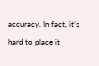accuracy. In fact, it’s hard to place it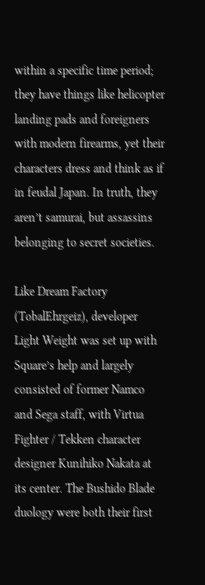within a specific time period; they have things like helicopter landing pads and foreigners with modern firearms, yet their characters dress and think as if in feudal Japan. In truth, they aren’t samurai, but assassins belonging to secret societies.

Like Dream Factory (TobalEhrgeiz), developer Light Weight was set up with Square’s help and largely consisted of former Namco and Sega staff, with Virtua Fighter / Tekken character designer Kunihiko Nakata at its center. The Bushido Blade duology were both their first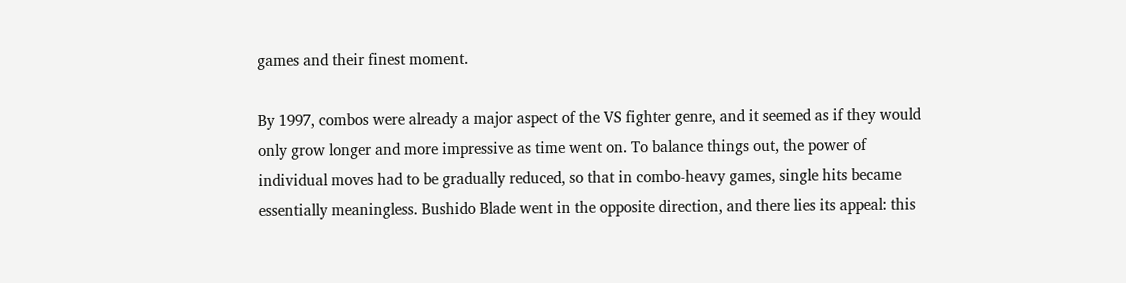games and their finest moment.

By 1997, combos were already a major aspect of the VS fighter genre, and it seemed as if they would only grow longer and more impressive as time went on. To balance things out, the power of individual moves had to be gradually reduced, so that in combo-heavy games, single hits became essentially meaningless. Bushido Blade went in the opposite direction, and there lies its appeal: this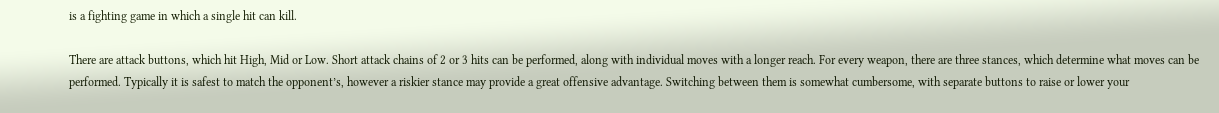is a fighting game in which a single hit can kill.

There are attack buttons, which hit High, Mid or Low. Short attack chains of 2 or 3 hits can be performed, along with individual moves with a longer reach. For every weapon, there are three stances, which determine what moves can be performed. Typically it is safest to match the opponent’s, however a riskier stance may provide a great offensive advantage. Switching between them is somewhat cumbersome, with separate buttons to raise or lower your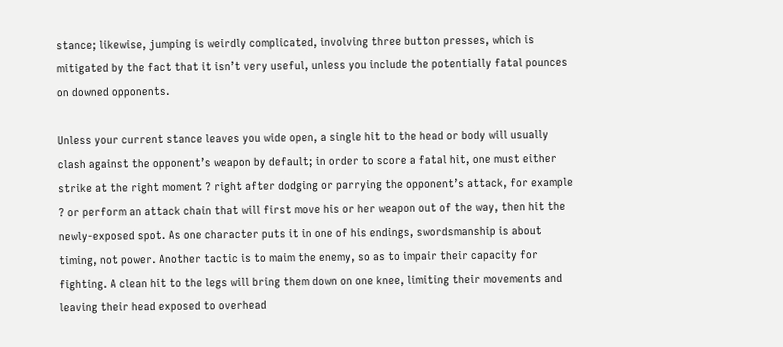stance; likewise, jumping is weirdly complicated, involving three button presses, which is mitigated by the fact that it isn’t very useful, unless you include the potentially fatal pounces on downed opponents.

Unless your current stance leaves you wide open, a single hit to the head or body will usually clash against the opponent’s weapon by default; in order to score a fatal hit, one must either strike at the right moment ? right after dodging or parrying the opponent’s attack, for example ? or perform an attack chain that will first move his or her weapon out of the way, then hit the newly-exposed spot. As one character puts it in one of his endings, swordsmanship is about timing, not power. Another tactic is to maim the enemy, so as to impair their capacity for fighting. A clean hit to the legs will bring them down on one knee, limiting their movements and leaving their head exposed to overhead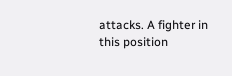attacks. A fighter in this position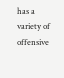has a variety of offensive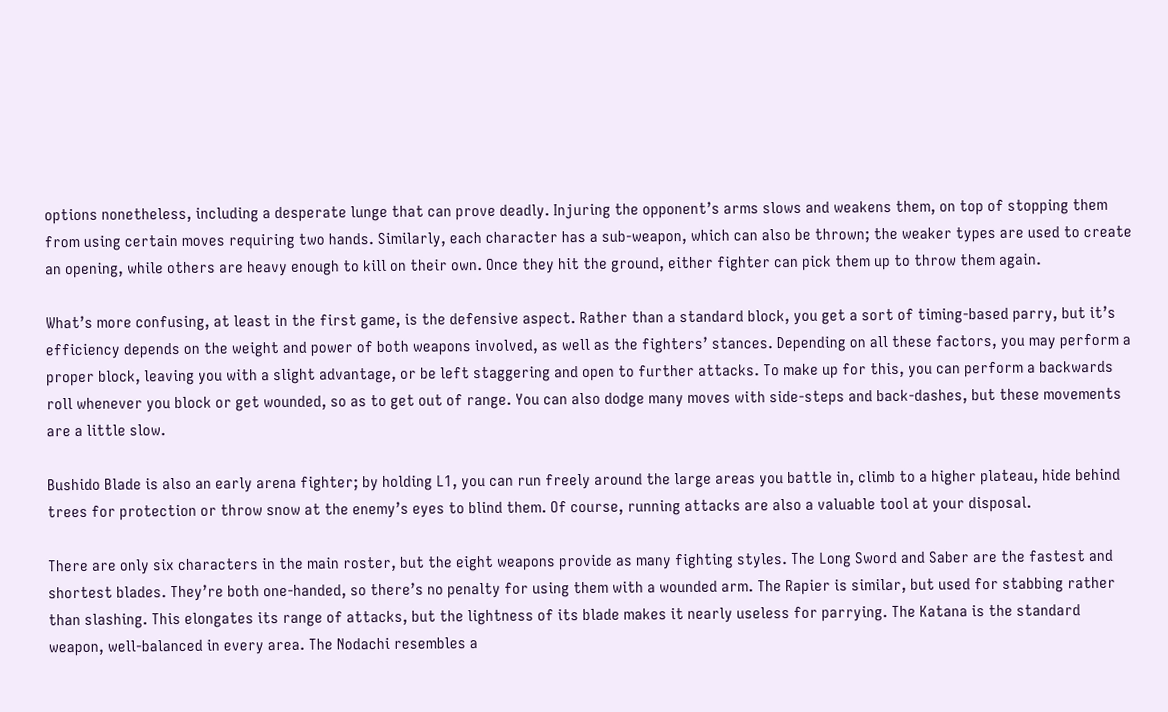options nonetheless, including a desperate lunge that can prove deadly. Injuring the opponent’s arms slows and weakens them, on top of stopping them from using certain moves requiring two hands. Similarly, each character has a sub-weapon, which can also be thrown; the weaker types are used to create an opening, while others are heavy enough to kill on their own. Once they hit the ground, either fighter can pick them up to throw them again.

What’s more confusing, at least in the first game, is the defensive aspect. Rather than a standard block, you get a sort of timing-based parry, but it’s efficiency depends on the weight and power of both weapons involved, as well as the fighters’ stances. Depending on all these factors, you may perform a proper block, leaving you with a slight advantage, or be left staggering and open to further attacks. To make up for this, you can perform a backwards roll whenever you block or get wounded, so as to get out of range. You can also dodge many moves with side-steps and back-dashes, but these movements are a little slow.

Bushido Blade is also an early arena fighter; by holding L1, you can run freely around the large areas you battle in, climb to a higher plateau, hide behind trees for protection or throw snow at the enemy’s eyes to blind them. Of course, running attacks are also a valuable tool at your disposal.

There are only six characters in the main roster, but the eight weapons provide as many fighting styles. The Long Sword and Saber are the fastest and shortest blades. They’re both one-handed, so there’s no penalty for using them with a wounded arm. The Rapier is similar, but used for stabbing rather than slashing. This elongates its range of attacks, but the lightness of its blade makes it nearly useless for parrying. The Katana is the standard weapon, well-balanced in every area. The Nodachi resembles a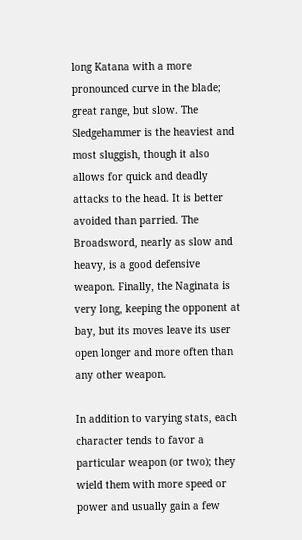long Katana with a more pronounced curve in the blade; great range, but slow. The Sledgehammer is the heaviest and most sluggish, though it also allows for quick and deadly attacks to the head. It is better avoided than parried. The Broadsword, nearly as slow and heavy, is a good defensive weapon. Finally, the Naginata is very long, keeping the opponent at bay, but its moves leave its user open longer and more often than any other weapon.

In addition to varying stats, each character tends to favor a particular weapon (or two); they wield them with more speed or power and usually gain a few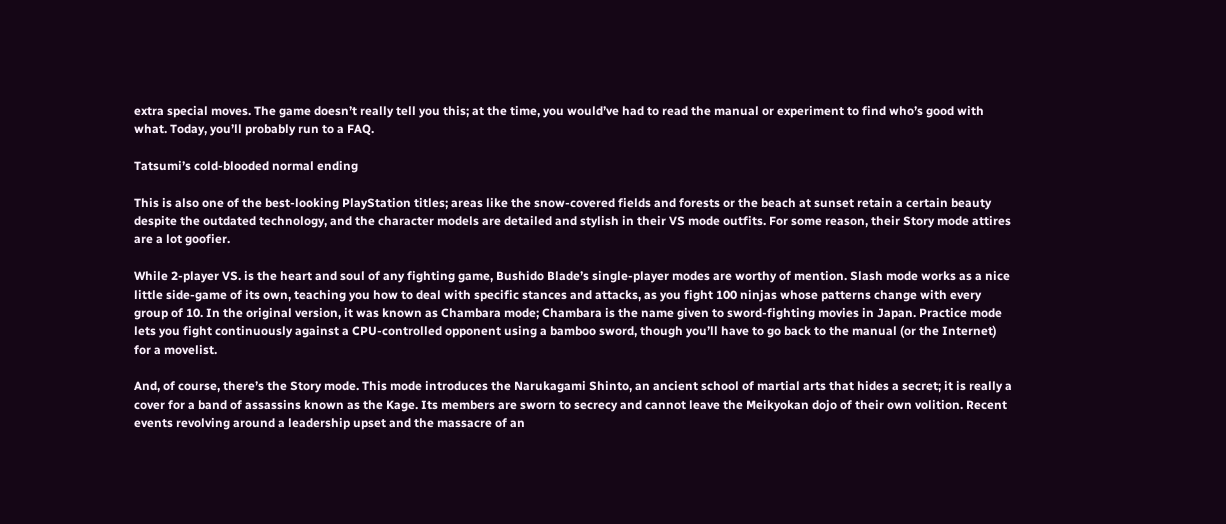extra special moves. The game doesn’t really tell you this; at the time, you would’ve had to read the manual or experiment to find who’s good with what. Today, you’ll probably run to a FAQ.

Tatsumi’s cold-blooded normal ending

This is also one of the best-looking PlayStation titles; areas like the snow-covered fields and forests or the beach at sunset retain a certain beauty despite the outdated technology, and the character models are detailed and stylish in their VS mode outfits. For some reason, their Story mode attires are a lot goofier.

While 2-player VS. is the heart and soul of any fighting game, Bushido Blade’s single-player modes are worthy of mention. Slash mode works as a nice little side-game of its own, teaching you how to deal with specific stances and attacks, as you fight 100 ninjas whose patterns change with every group of 10. In the original version, it was known as Chambara mode; Chambara is the name given to sword-fighting movies in Japan. Practice mode lets you fight continuously against a CPU-controlled opponent using a bamboo sword, though you’ll have to go back to the manual (or the Internet) for a movelist.

And, of course, there’s the Story mode. This mode introduces the Narukagami Shinto, an ancient school of martial arts that hides a secret; it is really a cover for a band of assassins known as the Kage. Its members are sworn to secrecy and cannot leave the Meikyokan dojo of their own volition. Recent events revolving around a leadership upset and the massacre of an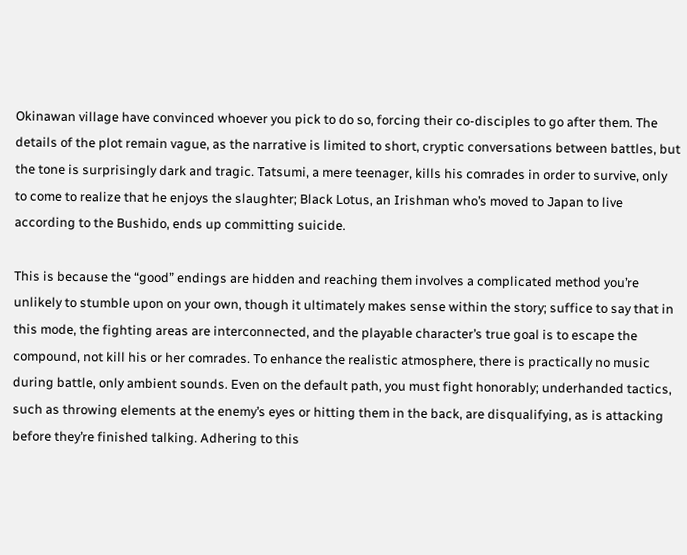Okinawan village have convinced whoever you pick to do so, forcing their co-disciples to go after them. The details of the plot remain vague, as the narrative is limited to short, cryptic conversations between battles, but the tone is surprisingly dark and tragic. Tatsumi, a mere teenager, kills his comrades in order to survive, only to come to realize that he enjoys the slaughter; Black Lotus, an Irishman who’s moved to Japan to live according to the Bushido, ends up committing suicide.

This is because the “good” endings are hidden and reaching them involves a complicated method you’re unlikely to stumble upon on your own, though it ultimately makes sense within the story; suffice to say that in this mode, the fighting areas are interconnected, and the playable character’s true goal is to escape the compound, not kill his or her comrades. To enhance the realistic atmosphere, there is practically no music during battle, only ambient sounds. Even on the default path, you must fight honorably; underhanded tactics, such as throwing elements at the enemy’s eyes or hitting them in the back, are disqualifying, as is attacking before they’re finished talking. Adhering to this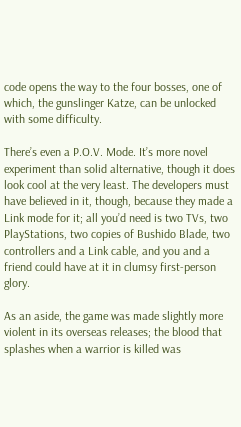code opens the way to the four bosses, one of which, the gunslinger Katze, can be unlocked with some difficulty.

There’s even a P.O.V. Mode. It’s more novel experiment than solid alternative, though it does look cool at the very least. The developers must have believed in it, though, because they made a Link mode for it; all you’d need is two TVs, two PlayStations, two copies of Bushido Blade, two controllers and a Link cable, and you and a friend could have at it in clumsy first-person glory.

As an aside, the game was made slightly more violent in its overseas releases; the blood that splashes when a warrior is killed was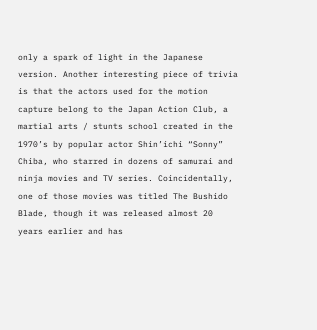only a spark of light in the Japanese version. Another interesting piece of trivia is that the actors used for the motion capture belong to the Japan Action Club, a martial arts / stunts school created in the 1970’s by popular actor Shin’ichi “Sonny” Chiba, who starred in dozens of samurai and ninja movies and TV series. Coincidentally, one of those movies was titled The Bushido Blade, though it was released almost 20 years earlier and has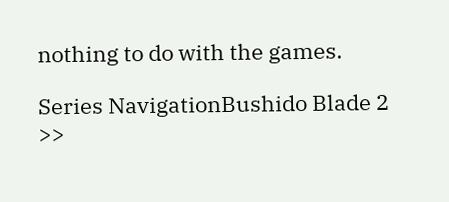nothing to do with the games.

Series NavigationBushido Blade 2 >>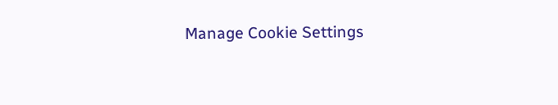Manage Cookie Settings